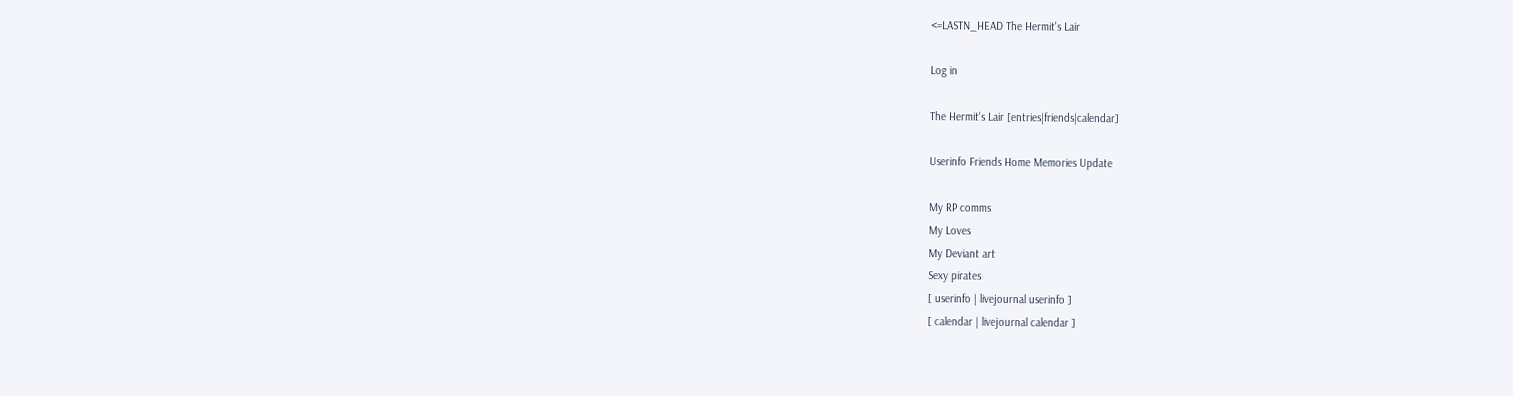<=LASTN_HEAD The Hermit's Lair

Log in

The Hermit's Lair [entries|friends|calendar]

Userinfo Friends Home Memories Update

My RP comms
My Loves
My Deviant art
Sexy pirates
[ userinfo | livejournal userinfo ]
[ calendar | livejournal calendar ]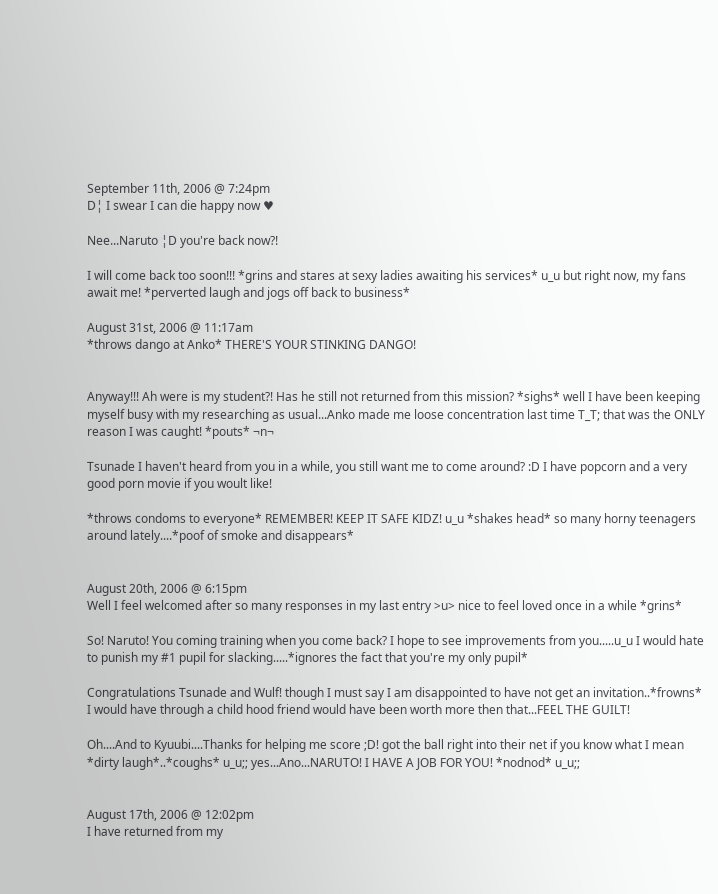September 11th, 2006 @ 7:24pm
D¦ I swear I can die happy now ♥

Nee...Naruto ¦D you're back now?!

I will come back too soon!!! *grins and stares at sexy ladies awaiting his services* u_u but right now, my fans await me! *perverted laugh and jogs off back to business*

August 31st, 2006 @ 11:17am
*throws dango at Anko* THERE'S YOUR STINKING DANGO!


Anyway!!! Ah were is my student?! Has he still not returned from this mission? *sighs* well I have been keeping myself busy with my researching as usual...Anko made me loose concentration last time T_T; that was the ONLY reason I was caught! *pouts* ¬n¬

Tsunade I haven't heard from you in a while, you still want me to come around? :D I have popcorn and a very good porn movie if you woult like!

*throws condoms to everyone* REMEMBER! KEEP IT SAFE KIDZ! u_u *shakes head* so many horny teenagers around lately....*poof of smoke and disappears*


August 20th, 2006 @ 6:15pm
Well I feel welcomed after so many responses in my last entry >u> nice to feel loved once in a while *grins*

So! Naruto! You coming training when you come back? I hope to see improvements from you.....u_u I would hate to punish my #1 pupil for slacking.....*ignores the fact that you're my only pupil*

Congratulations Tsunade and Wulf! though I must say I am disappointed to have not get an invitation..*frowns* I would have through a child hood friend would have been worth more then that...FEEL THE GUILT!

Oh....And to Kyuubi....Thanks for helping me score ;D! got the ball right into their net if you know what I mean *dirty laugh*..*coughs* u_u;; yes...Ano...NARUTO! I HAVE A JOB FOR YOU! *nodnod* u_u;;


August 17th, 2006 @ 12:02pm
I have returned from my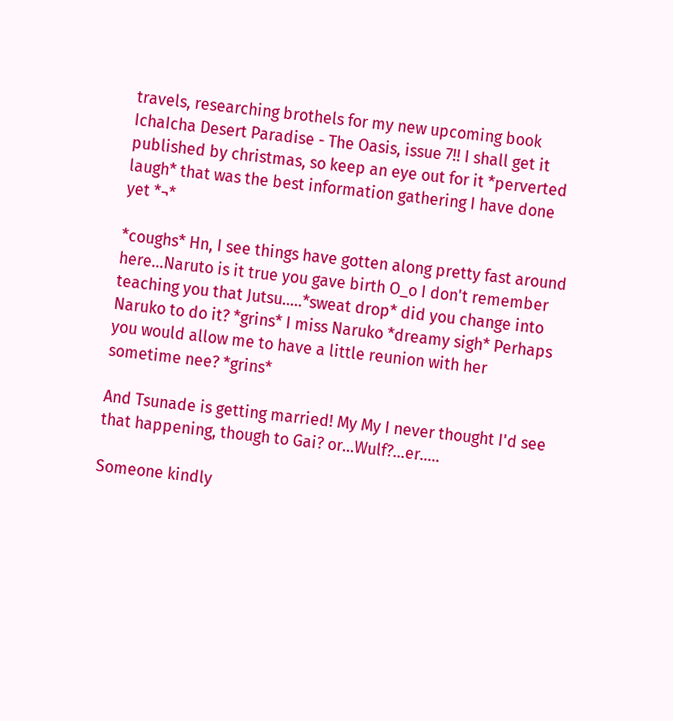travels, researching brothels for my new upcoming book IchaIcha Desert Paradise - The Oasis, issue 7!! I shall get it published by christmas, so keep an eye out for it *perverted laugh* that was the best information gathering I have done yet *¬*

*coughs* Hn, I see things have gotten along pretty fast around here...Naruto is it true you gave birth O_o I don't remember teaching you that Jutsu.....*sweat drop* did you change into Naruko to do it? *grins* I miss Naruko *dreamy sigh* Perhaps you would allow me to have a little reunion with her sometime nee? *grins*

And Tsunade is getting married! My My I never thought I'd see that happening, though to Gai? or...Wulf?...er.....

Someone kindly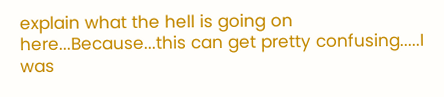explain what the hell is going on here...Because...this can get pretty confusing.....I was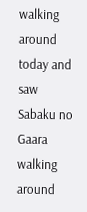walking around today and saw Sabaku no Gaara walking around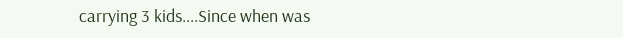carrying 3 kids....Since when was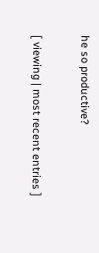he so productive?


[ viewing | most recent entries ]